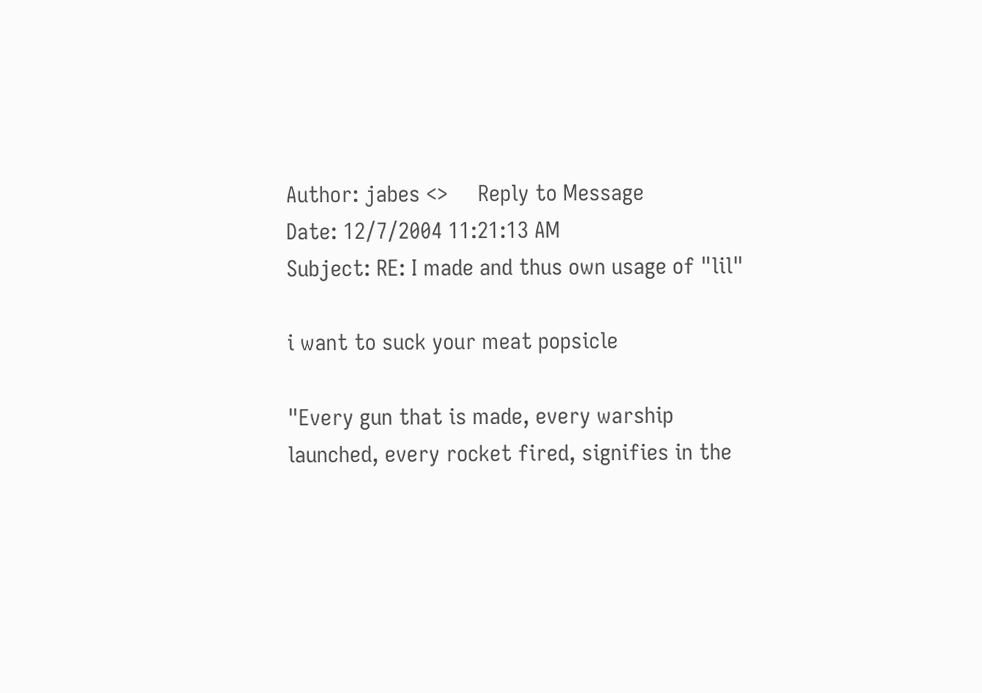Author: jabes <>     Reply to Message
Date: 12/7/2004 11:21:13 AM
Subject: RE: I made and thus own usage of "lil"

i want to suck your meat popsicle

"Every gun that is made, every warship launched, every rocket fired, signifies in the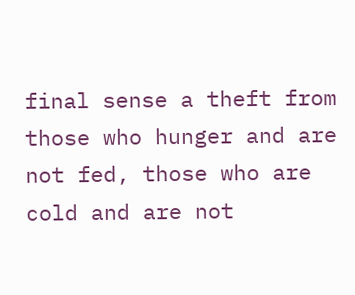final sense a theft from those who hunger and are not fed, those who are cold and are not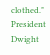clothed." President Dwight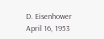D. Eisenhower April 16, 1953